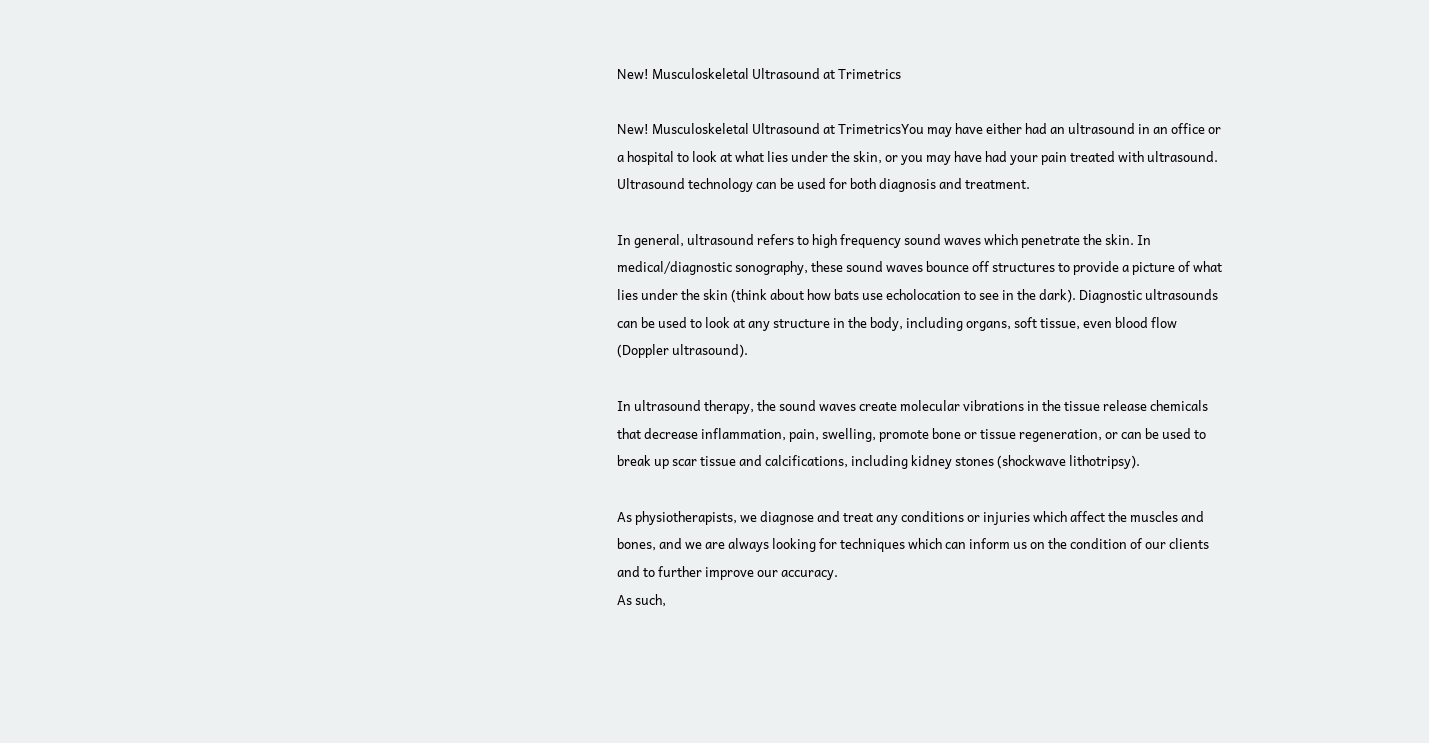New! Musculoskeletal Ultrasound at Trimetrics

New! Musculoskeletal Ultrasound at TrimetricsYou may have either had an ultrasound in an office or a hospital to look at what lies under the skin, or you may have had your pain treated with ultrasound. Ultrasound technology can be used for both diagnosis and treatment.

In general, ultrasound refers to high frequency sound waves which penetrate the skin. In medical/diagnostic sonography, these sound waves bounce off structures to provide a picture of what lies under the skin (think about how bats use echolocation to see in the dark). Diagnostic ultrasounds can be used to look at any structure in the body, including organs, soft tissue, even blood flow (Doppler ultrasound).

In ultrasound therapy, the sound waves create molecular vibrations in the tissue release chemicals that decrease inflammation, pain, swelling, promote bone or tissue regeneration, or can be used to break up scar tissue and calcifications, including kidney stones (shockwave lithotripsy).

As physiotherapists, we diagnose and treat any conditions or injuries which affect the muscles and bones, and we are always looking for techniques which can inform us on the condition of our clients and to further improve our accuracy.
As such,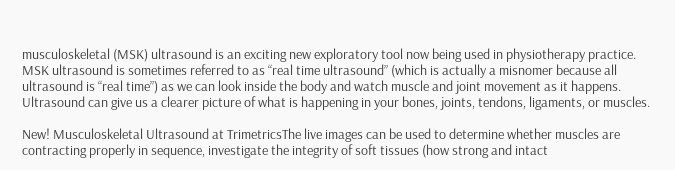musculoskeletal (MSK) ultrasound is an exciting new exploratory tool now being used in physiotherapy practice. MSK ultrasound is sometimes referred to as “real time ultrasound” (which is actually a misnomer because all ultrasound is “real time”) as we can look inside the body and watch muscle and joint movement as it happens. Ultrasound can give us a clearer picture of what is happening in your bones, joints, tendons, ligaments, or muscles.

New! Musculoskeletal Ultrasound at TrimetricsThe live images can be used to determine whether muscles are contracting properly in sequence, investigate the integrity of soft tissues (how strong and intact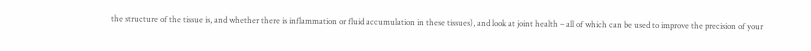the structure of the tissue is, and whether there is inflammation or fluid accumulation in these tissues), and look at joint health – all of which can be used to improve the precision of your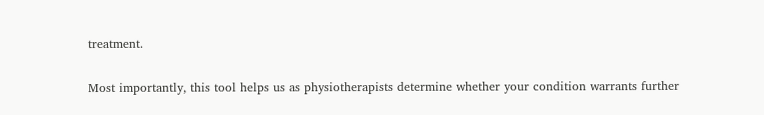treatment.

Most importantly, this tool helps us as physiotherapists determine whether your condition warrants further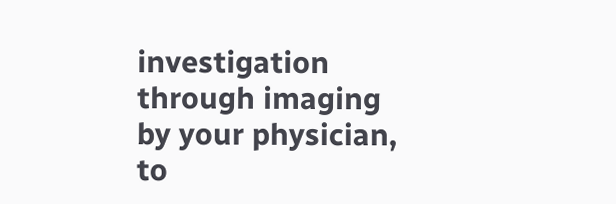investigation through imaging by your physician, to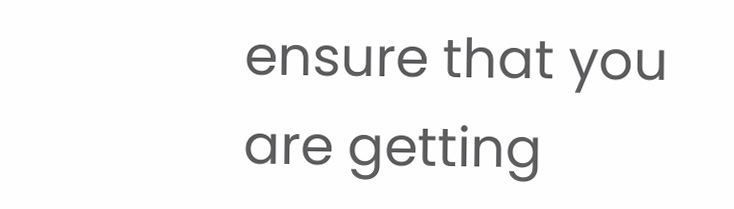ensure that you are getting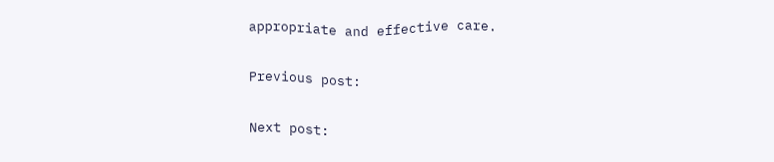appropriate and effective care.

Previous post:

Next post: